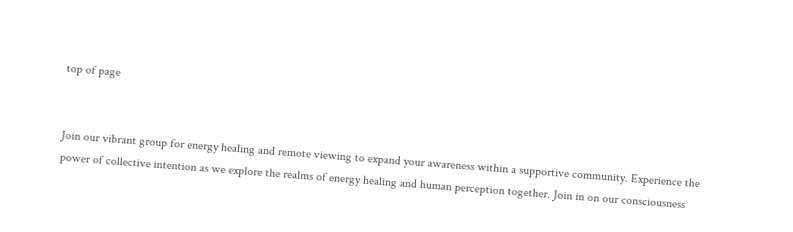top of page


Join our vibrant group for energy healing and remote viewing to expand your awareness within a supportive community. Experience the power of collective intention as we explore the realms of energy healing and human perception together. Join in on our consciousness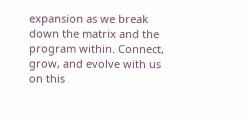expansion as we break down the matrix and the program within. Connect, grow, and evolve with us on this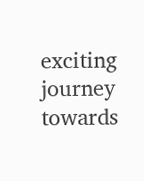exciting journey towards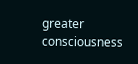greater consciousness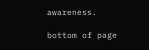awareness.

bottom of page